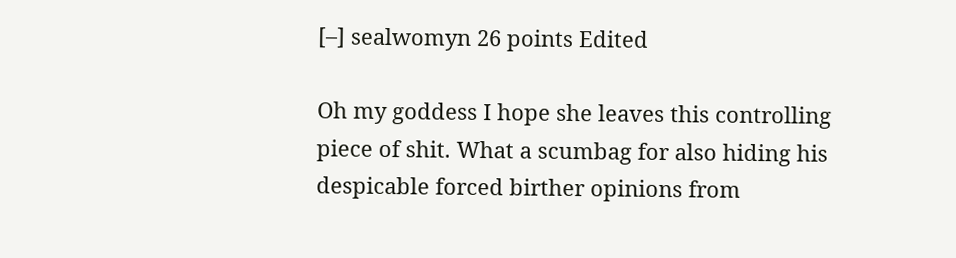[–] sealwomyn 26 points Edited

Oh my goddess I hope she leaves this controlling piece of shit. What a scumbag for also hiding his despicable forced birther opinions from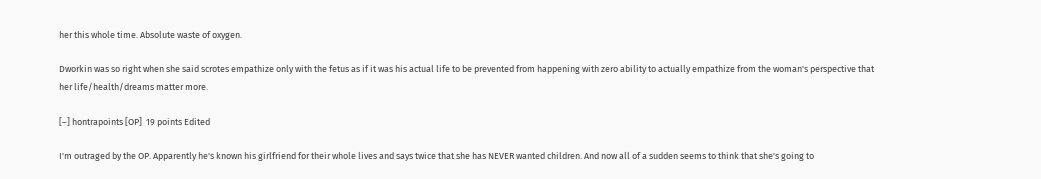her this whole time. Absolute waste of oxygen.

Dworkin was so right when she said scrotes empathize only with the fetus as if it was his actual life to be prevented from happening with zero ability to actually empathize from the woman's perspective that her life/health/dreams matter more.

[–] hontrapoints [OP]  19 points Edited

I'm outraged by the OP. Apparently he's known his girlfriend for their whole lives and says twice that she has NEVER wanted children. And now all of a sudden seems to think that she's going to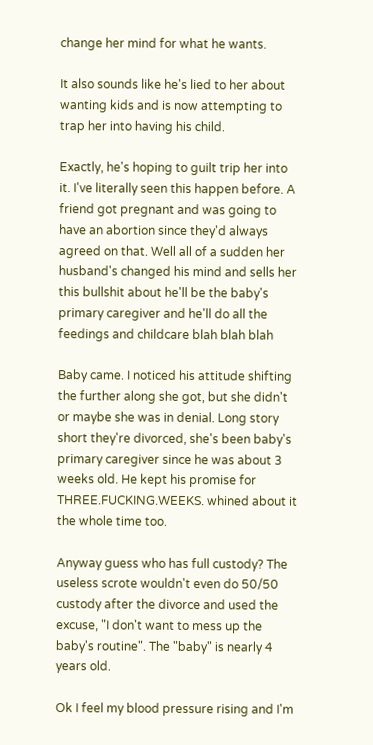change her mind for what he wants.

It also sounds like he's lied to her about wanting kids and is now attempting to trap her into having his child.

Exactly, he's hoping to guilt trip her into it. I've literally seen this happen before. A friend got pregnant and was going to have an abortion since they'd always agreed on that. Well all of a sudden her husband's changed his mind and sells her this bullshit about he'll be the baby's primary caregiver and he'll do all the feedings and childcare blah blah blah

Baby came. I noticed his attitude shifting the further along she got, but she didn't or maybe she was in denial. Long story short they're divorced, she's been baby's primary caregiver since he was about 3 weeks old. He kept his promise for THREE.FUCKING.WEEKS. whined about it the whole time too.

Anyway guess who has full custody? The useless scrote wouldn't even do 50/50 custody after the divorce and used the excuse, "I don't want to mess up the baby's routine". The "baby" is nearly 4 years old.

Ok I feel my blood pressure rising and I'm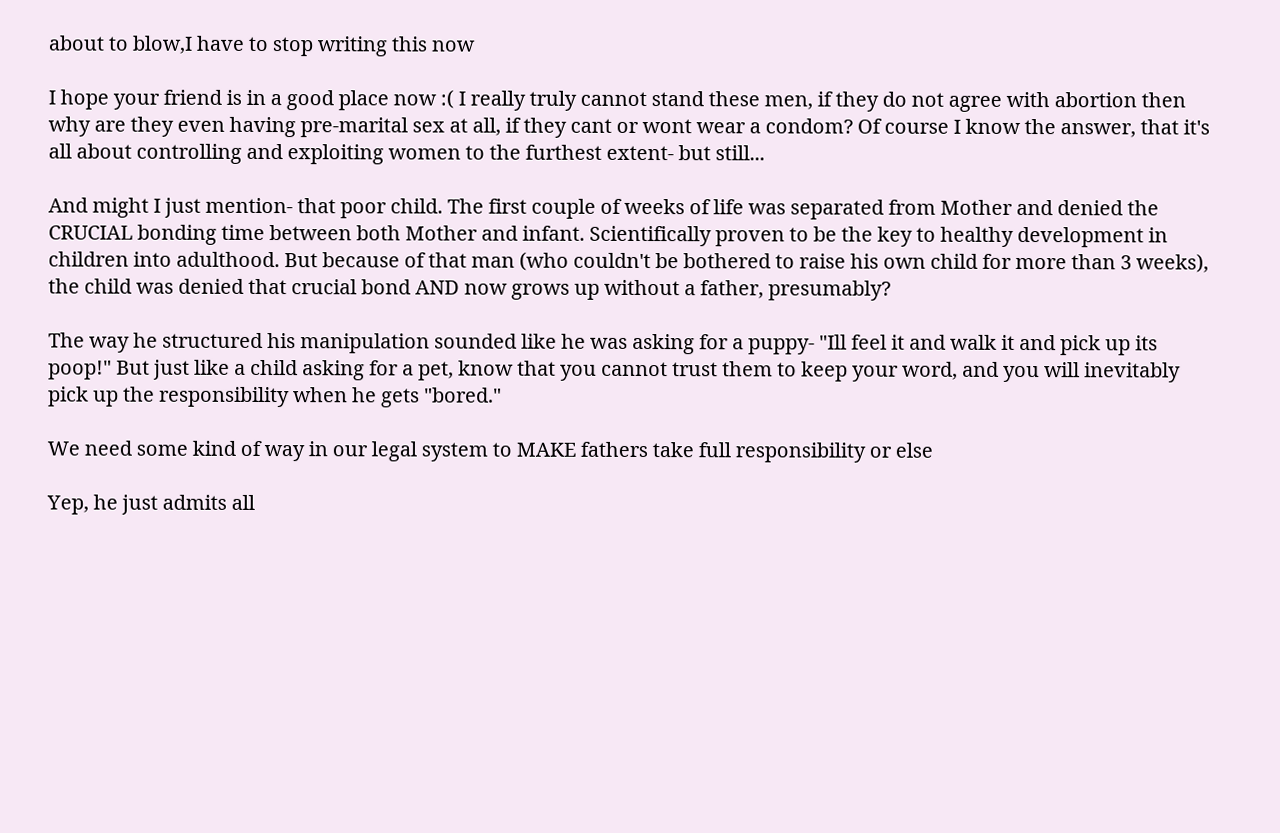about to blow,I have to stop writing this now

I hope your friend is in a good place now :( I really truly cannot stand these men, if they do not agree with abortion then why are they even having pre-marital sex at all, if they cant or wont wear a condom? Of course I know the answer, that it's all about controlling and exploiting women to the furthest extent- but still...

And might I just mention- that poor child. The first couple of weeks of life was separated from Mother and denied the CRUCIAL bonding time between both Mother and infant. Scientifically proven to be the key to healthy development in children into adulthood. But because of that man (who couldn't be bothered to raise his own child for more than 3 weeks), the child was denied that crucial bond AND now grows up without a father, presumably?

The way he structured his manipulation sounded like he was asking for a puppy- "Ill feel it and walk it and pick up its poop!" But just like a child asking for a pet, know that you cannot trust them to keep your word, and you will inevitably pick up the responsibility when he gets "bored."

We need some kind of way in our legal system to MAKE fathers take full responsibility or else

Yep, he just admits all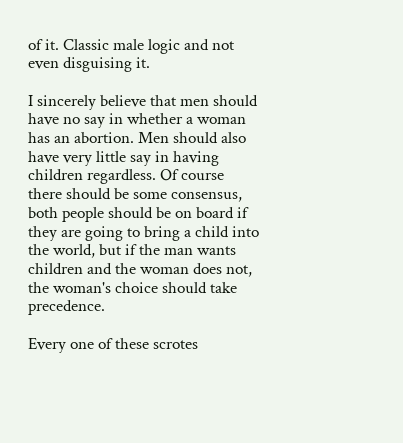of it. Classic male logic and not even disguising it.

I sincerely believe that men should have no say in whether a woman has an abortion. Men should also have very little say in having children regardless. Of course there should be some consensus, both people should be on board if they are going to bring a child into the world, but if the man wants children and the woman does not, the woman's choice should take precedence.

Every one of these scrotes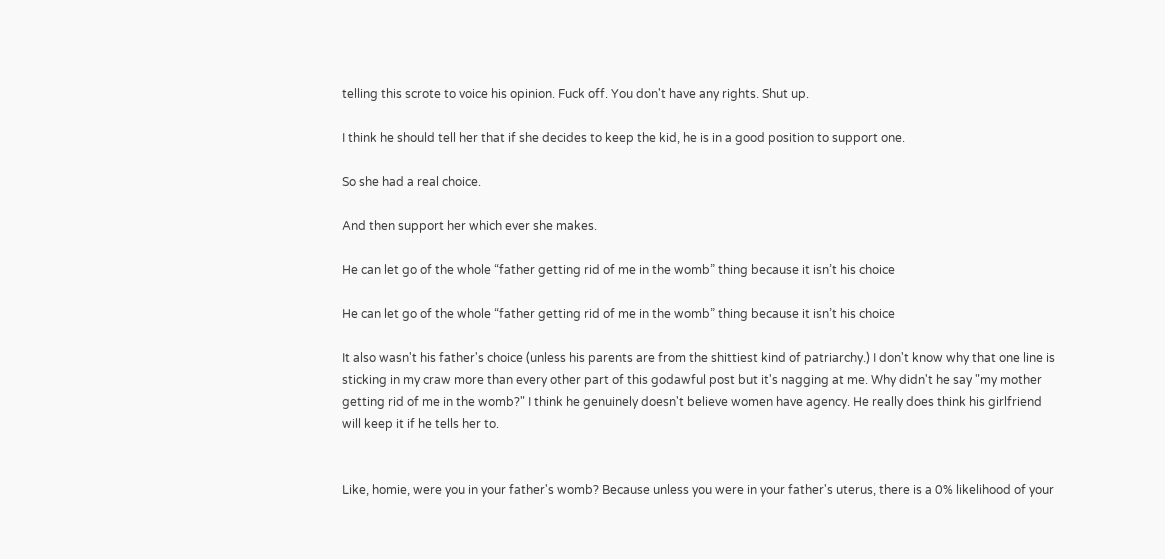telling this scrote to voice his opinion. Fuck off. You don't have any rights. Shut up.

I think he should tell her that if she decides to keep the kid, he is in a good position to support one.

So she had a real choice.

And then support her which ever she makes.

He can let go of the whole “father getting rid of me in the womb” thing because it isn’t his choice

He can let go of the whole “father getting rid of me in the womb” thing because it isn’t his choice

It also wasn't his father's choice (unless his parents are from the shittiest kind of patriarchy.) I don't know why that one line is sticking in my craw more than every other part of this godawful post but it's nagging at me. Why didn't he say "my mother getting rid of me in the womb?" I think he genuinely doesn't believe women have agency. He really does think his girlfriend will keep it if he tells her to.


Like, homie, were you in your father's womb? Because unless you were in your father's uterus, there is a 0% likelihood of your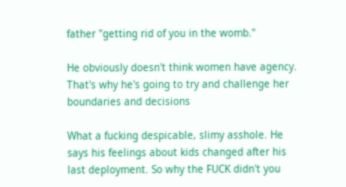father "getting rid of you in the womb."

He obviously doesn't think women have agency. That's why he's going to try and challenge her boundaries and decisions

What a fucking despicable, slimy asshole. He says his feelings about kids changed after his last deployment. So why the FUCK didn't you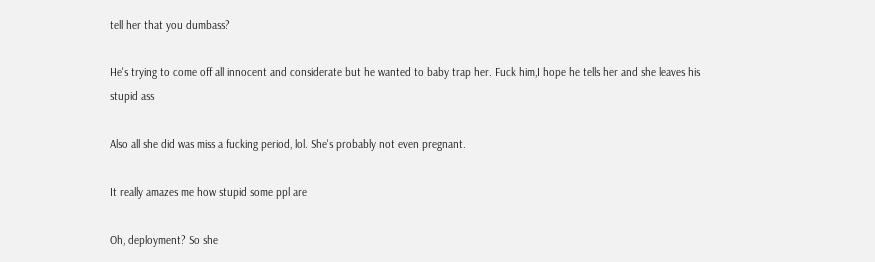tell her that you dumbass?

He's trying to come off all innocent and considerate but he wanted to baby trap her. Fuck him,I hope he tells her and she leaves his stupid ass

Also all she did was miss a fucking period, lol. She's probably not even pregnant.

It really amazes me how stupid some ppl are

Oh, deployment? So she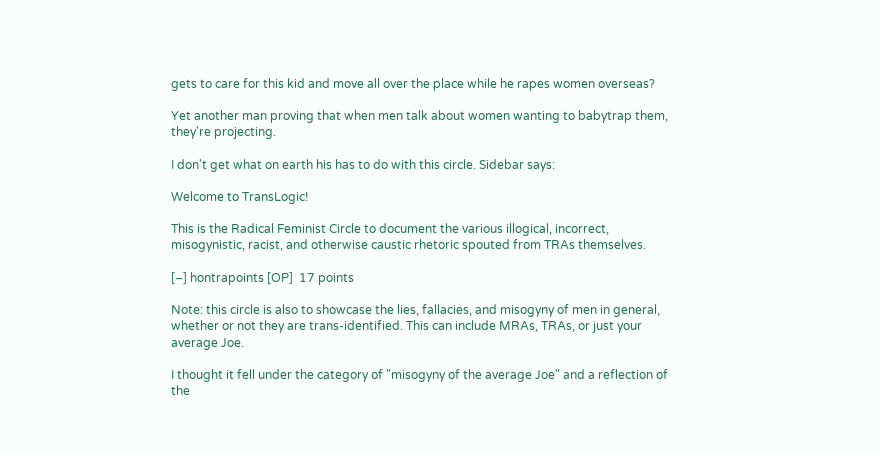gets to care for this kid and move all over the place while he rapes women overseas?

Yet another man proving that when men talk about women wanting to babytrap them, they're projecting.

I don't get what on earth his has to do with this circle. Sidebar says:

Welcome to TransLogic!

This is the Radical Feminist Circle to document the various illogical, incorrect, misogynistic, racist, and otherwise caustic rhetoric spouted from TRAs themselves.

[–] hontrapoints [OP]  17 points

Note: this circle is also to showcase the lies, fallacies, and misogyny of men in general, whether or not they are trans-identified. This can include MRAs, TRAs, or just your average Joe.

I thought it fell under the category of "misogyny of the average Joe" and a reflection of the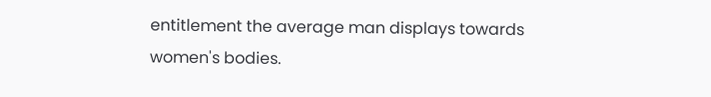entitlement the average man displays towards women's bodies.